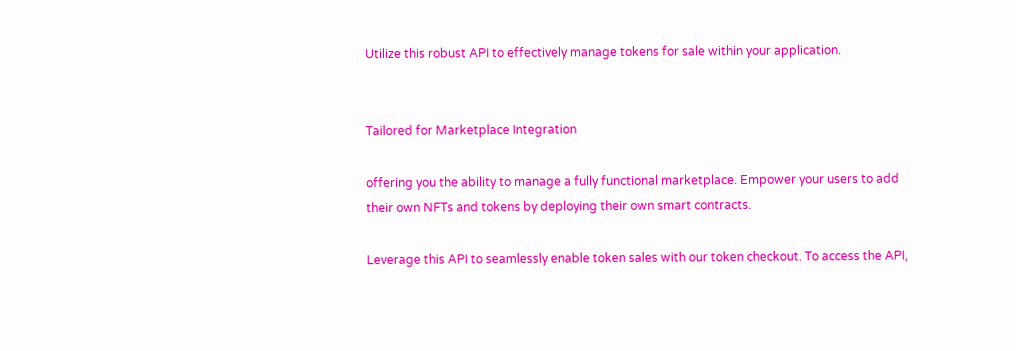Utilize this robust API to effectively manage tokens for sale within your application.


Tailored for Marketplace Integration

offering you the ability to manage a fully functional marketplace. Empower your users to add their own NFTs and tokens by deploying their own smart contracts.

Leverage this API to seamlessly enable token sales with our token checkout. To access the API,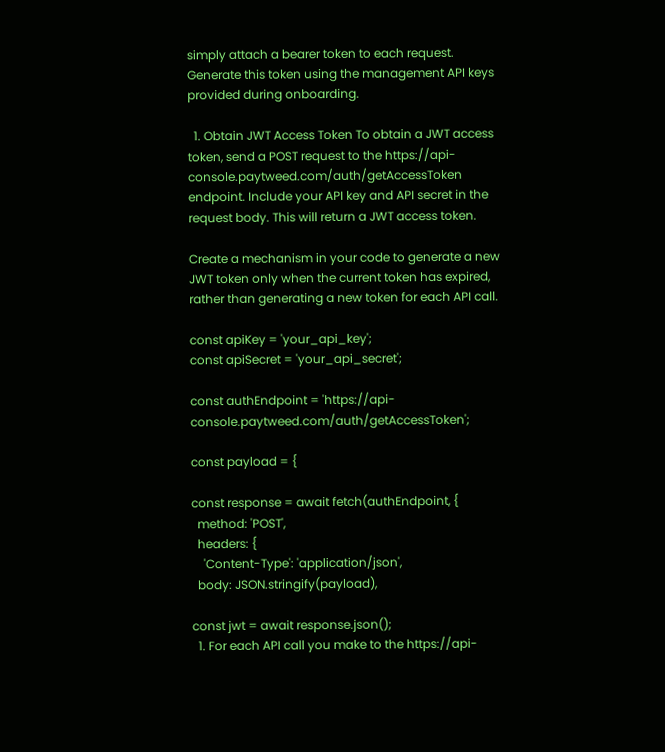simply attach a bearer token to each request. Generate this token using the management API keys provided during onboarding.

  1. Obtain JWT Access Token To obtain a JWT access token, send a POST request to the https://api-console.paytweed.com/auth/getAccessToken endpoint. Include your API key and API secret in the request body. This will return a JWT access token.

Create a mechanism in your code to generate a new JWT token only when the current token has expired, rather than generating a new token for each API call.

const apiKey = 'your_api_key';
const apiSecret = 'your_api_secret';

const authEndpoint = 'https://api-console.paytweed.com/auth/getAccessToken';

const payload = {

const response = await fetch(authEndpoint, {
  method: 'POST',
  headers: {
    'Content-Type': 'application/json',
  body: JSON.stringify(payload),

const jwt = await response.json();
  1. For each API call you make to the https://api-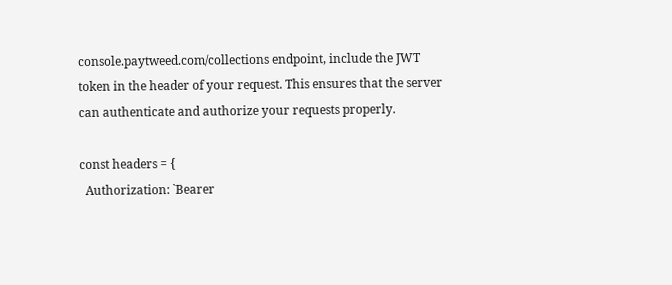console.paytweed.com/collections endpoint, include the JWT token in the header of your request. This ensures that the server can authenticate and authorize your requests properly.

const headers = {
  Authorization: `Bearer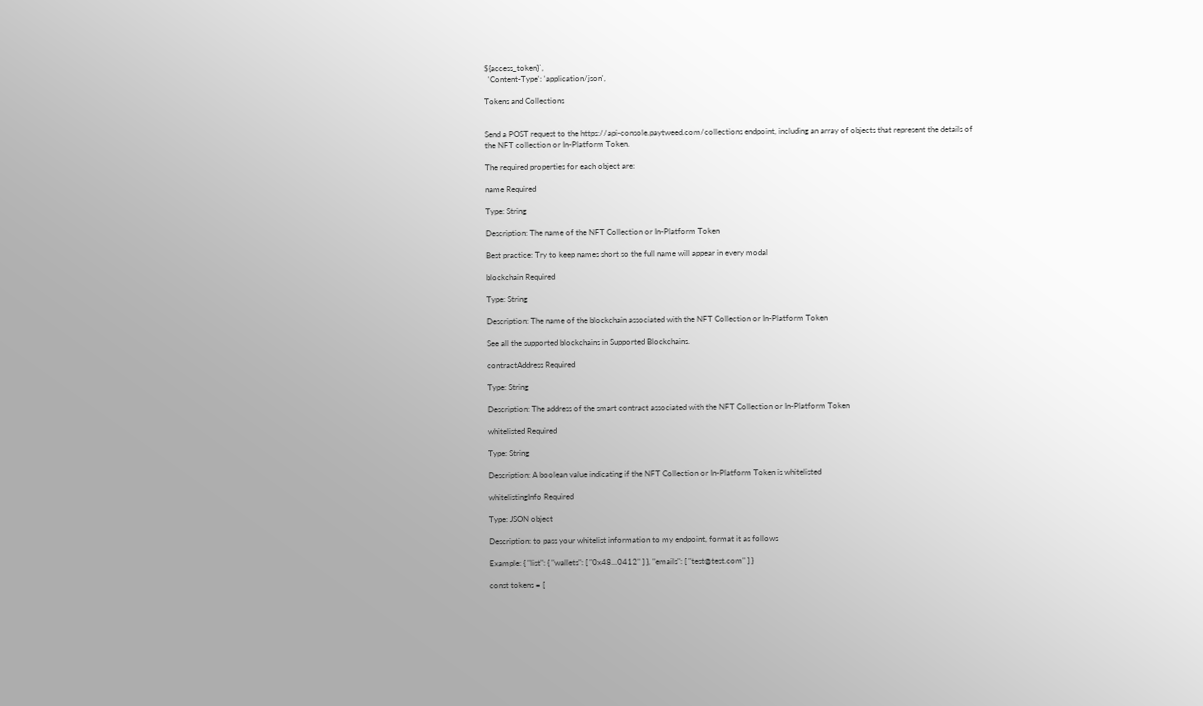${access_token}`,
  'Content-Type': 'application/json',

Tokens and Collections


Send a POST request to the https://api-console.paytweed.com/collections endpoint, including an array of objects that represent the details of the NFT collection or In-Platform Token.

The required properties for each object are:

name Required

Type: String

Description: The name of the NFT Collection or In-Platform Token

Best practice: Try to keep names short so the full name will appear in every modal

blockchain Required

Type: String

Description: The name of the blockchain associated with the NFT Collection or In-Platform Token

See all the supported blockchains in Supported Blockchains.

contractAddress Required

Type: String

Description: The address of the smart contract associated with the NFT Collection or In-Platform Token

whitelisted Required

Type: String

Description: A boolean value indicating if the NFT Collection or In-Platform Token is whitelisted

whitelistingInfo Required

Type: JSON object

Description: to pass your whitelist information to my endpoint, format it as follows

Example: { "list": { "wallets": [ "0x48...0412" ] }, "emails": [ "test@test.com" ] }

const tokens = [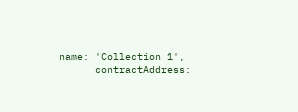name: 'Collection 1',
      contractAddress: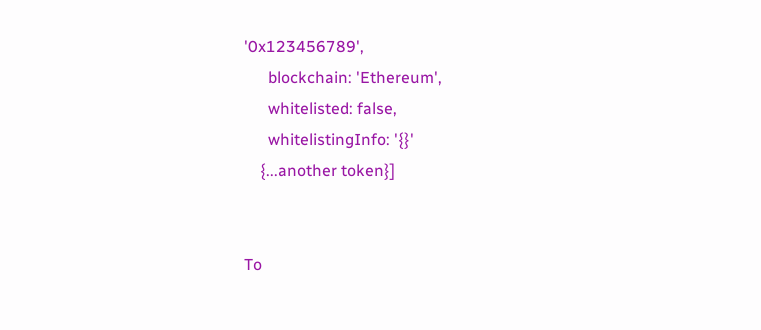'0x123456789',
      blockchain: 'Ethereum',
      whitelisted: false,
      whitelistingInfo: '{}'
    {...another token}]


To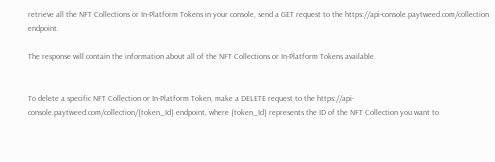retrieve all the NFT Collections or In-Platform Tokens in your console, send a GET request to the https://api-console.paytweed.com/collection endpoint.

The response will contain the information about all of the NFT Collections or In-Platform Tokens available.


To delete a specific NFT Collection or In-Platform Token, make a DELETE request to the https://api-console.paytweed.com/collection/{token_Id} endpoint, where {token_Id} represents the ID of the NFT Collection you want to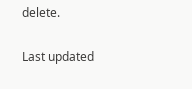delete.

Last updated